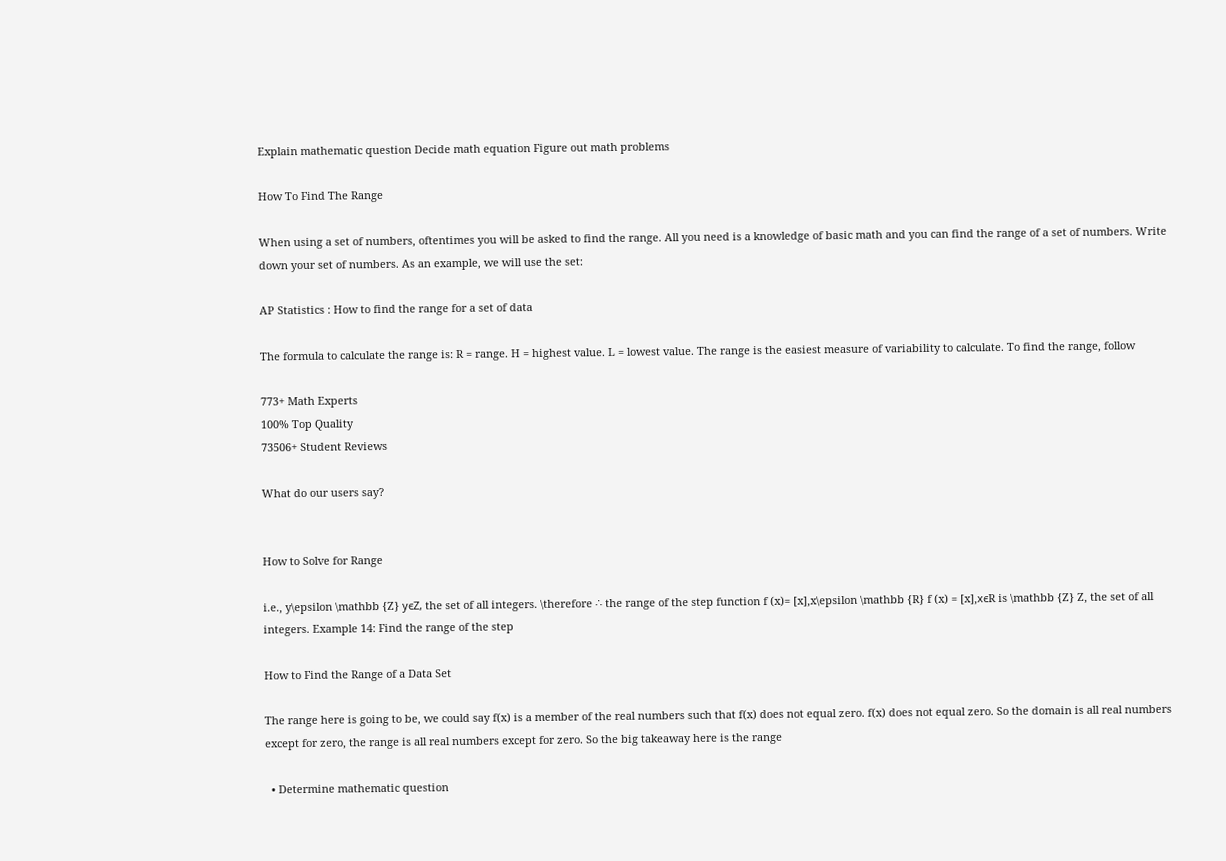Explain mathematic question Decide math equation Figure out math problems

How To Find The Range

When using a set of numbers, oftentimes you will be asked to find the range. All you need is a knowledge of basic math and you can find the range of a set of numbers. Write down your set of numbers. As an example, we will use the set:

AP Statistics : How to find the range for a set of data

The formula to calculate the range is: R = range. H = highest value. L = lowest value. The range is the easiest measure of variability to calculate. To find the range, follow

773+ Math Experts
100% Top Quality
73506+ Student Reviews

What do our users say?


How to Solve for Range

i.e., y\epsilon \mathbb {Z} yϵZ, the set of all integers. \therefore ∴ the range of the step function f (x)= [x],x\epsilon \mathbb {R} f (x) = [x],xϵR is \mathbb {Z} Z, the set of all integers. Example 14: Find the range of the step

How to Find the Range of a Data Set

The range here is going to be, we could say f(x) is a member of the real numbers such that f(x) does not equal zero. f(x) does not equal zero. So the domain is all real numbers except for zero, the range is all real numbers except for zero. So the big takeaway here is the range

  • Determine mathematic question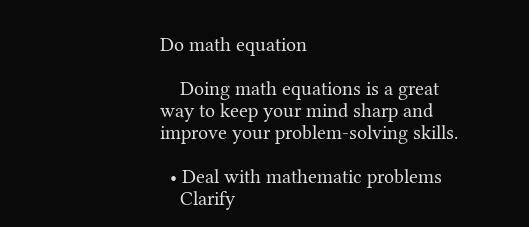Do math equation

    Doing math equations is a great way to keep your mind sharp and improve your problem-solving skills.

  • Deal with mathematic problems
    Clarify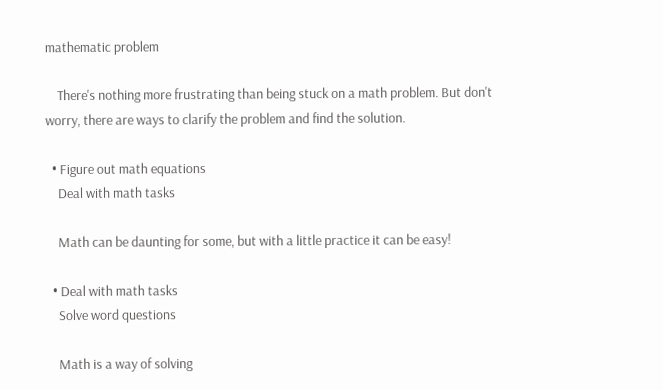mathematic problem

    There's nothing more frustrating than being stuck on a math problem. But don't worry, there are ways to clarify the problem and find the solution.

  • Figure out math equations
    Deal with math tasks

    Math can be daunting for some, but with a little practice it can be easy!

  • Deal with math tasks
    Solve word questions

    Math is a way of solving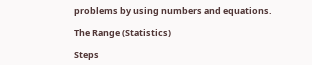problems by using numbers and equations.

The Range (Statistics)

Steps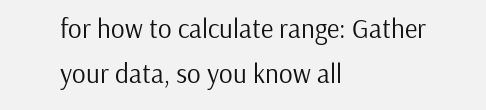for how to calculate range: Gather your data, so you know all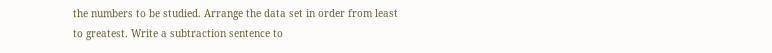the numbers to be studied. Arrange the data set in order from least to greatest. Write a subtraction sentence to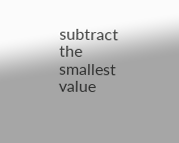subtract the smallest value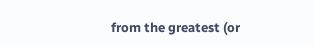from the greatest (or